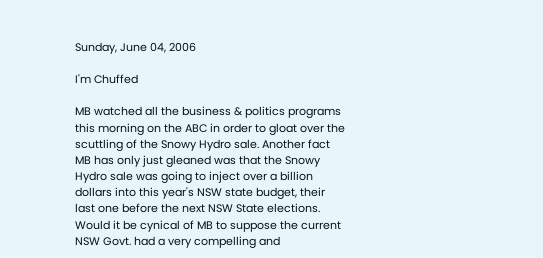Sunday, June 04, 2006

I'm Chuffed

MB watched all the business & politics programs this morning on the ABC in order to gloat over the scuttling of the Snowy Hydro sale. Another fact MB has only just gleaned was that the Snowy Hydro sale was going to inject over a billion dollars into this year's NSW state budget, their last one before the next NSW State elections. Would it be cynical of MB to suppose the current NSW Govt. had a very compelling and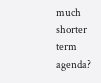much shorter term agenda?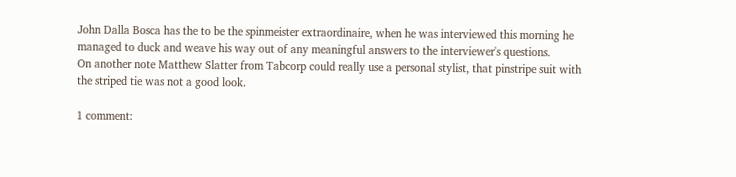John Dalla Bosca has the to be the spinmeister extraordinaire, when he was interviewed this morning he managed to duck and weave his way out of any meaningful answers to the interviewer's questions.
On another note Matthew Slatter from Tabcorp could really use a personal stylist, that pinstripe suit with the striped tie was not a good look.

1 comment: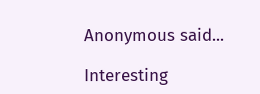Anonymous said...

Interesting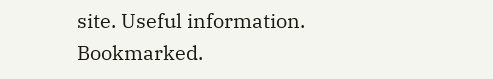site. Useful information. Bookmarked.